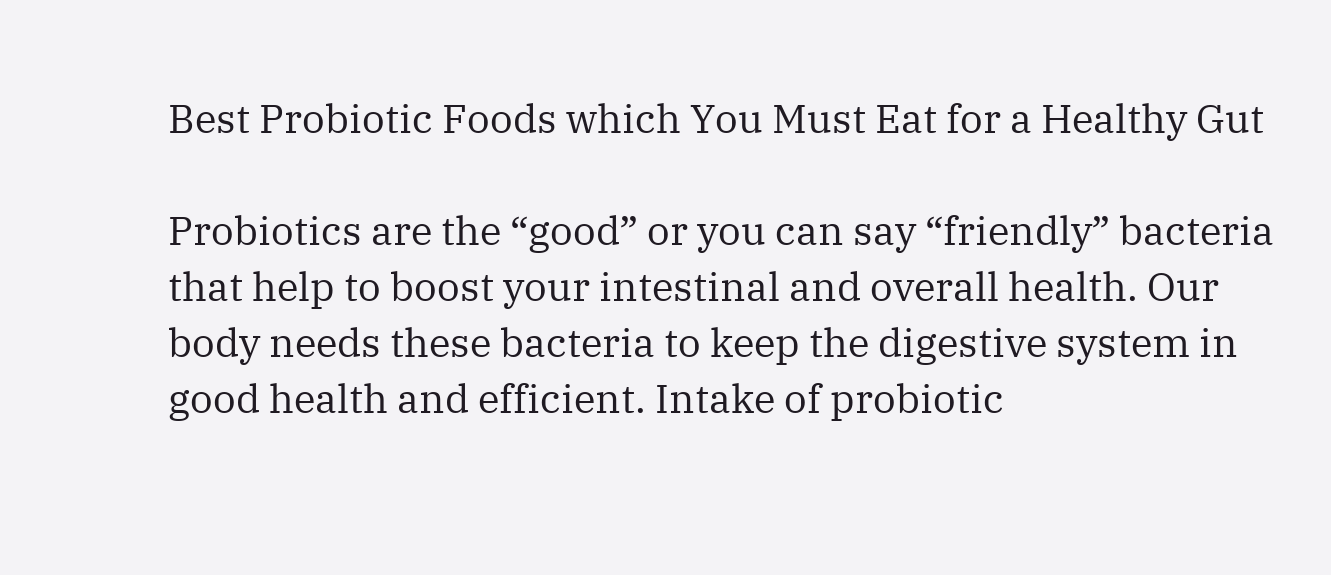Best Probiotic Foods which You Must Eat for a Healthy Gut

Probiotics are the “good” or you can say “friendly” bacteria that help to boost your intestinal and overall health. Our body needs these bacteria to keep the digestive system in good health and efficient. Intake of probiotic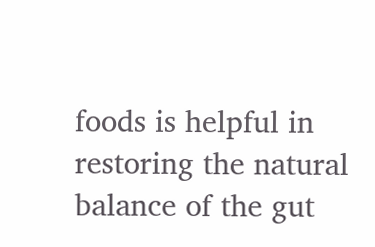foods is helpful in restoring the natural balance of the gut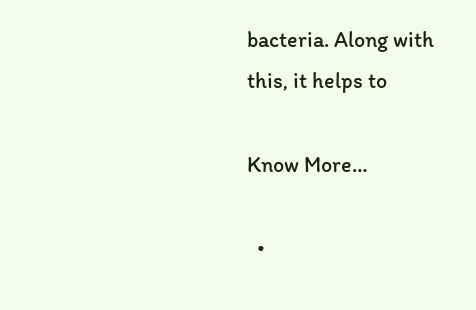bacteria. Along with this, it helps to

Know More…

  •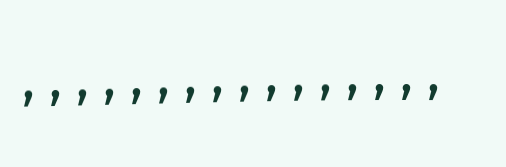, , , , , , , , , , , , , , , ,